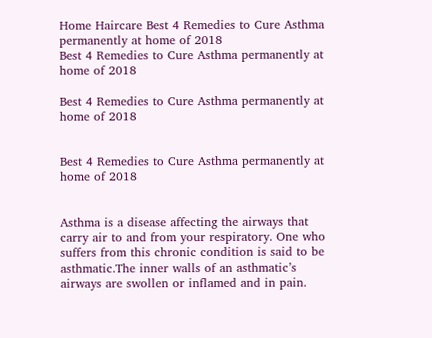Home Haircare Best 4 Remedies to Cure Asthma permanently at home of 2018
Best 4 Remedies to Cure Asthma permanently at home of 2018

Best 4 Remedies to Cure Asthma permanently at home of 2018


Best 4 Remedies to Cure Asthma permanently at home of 2018


Asthma is a disease affecting the airways that carry air to and from your respiratory. One who suffers from this chronic condition is said to be asthmatic.The inner walls of an asthmatic’s airways are swollen or inflamed and in pain.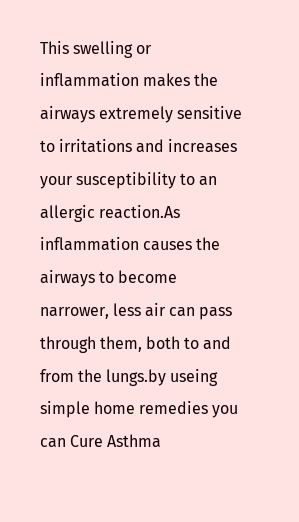This swelling or inflammation makes the airways extremely sensitive to irritations and increases your susceptibility to an allergic reaction.As inflammation causes the airways to become narrower, less air can pass through them, both to and from the lungs.by useing simple home remedies you can Cure Asthma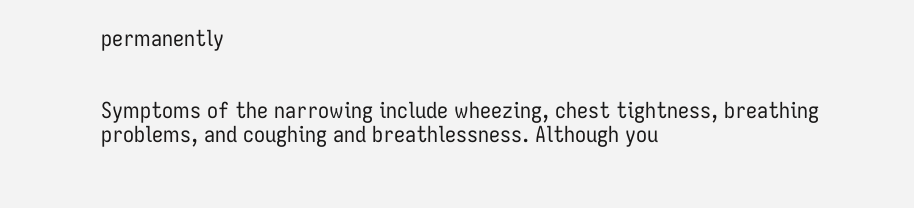permanently


Symptoms of the narrowing include wheezing, chest tightness, breathing problems, and coughing and breathlessness. Although you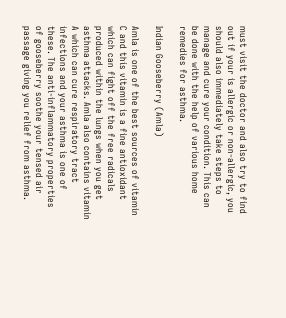must visit the doctor and also try to find out if your is allergic or non-allergic, you should also immediately take steps to manage and cure your condition. This can be done with the help of various home remedies for asthma.

Indian Gooseberry (Amla)

Amla is one of the best sources of vitamin C and this vitamin is a fine antioxidant which can fight off the free radicals produced within the lungs when you get asthma attacks. Amla also contains vitamin A which can cure respiratory tract infections and your asthma is one of these. The anti-inflammatory properties of gooseberry soothe your tensed air passage giving you relief from asthma.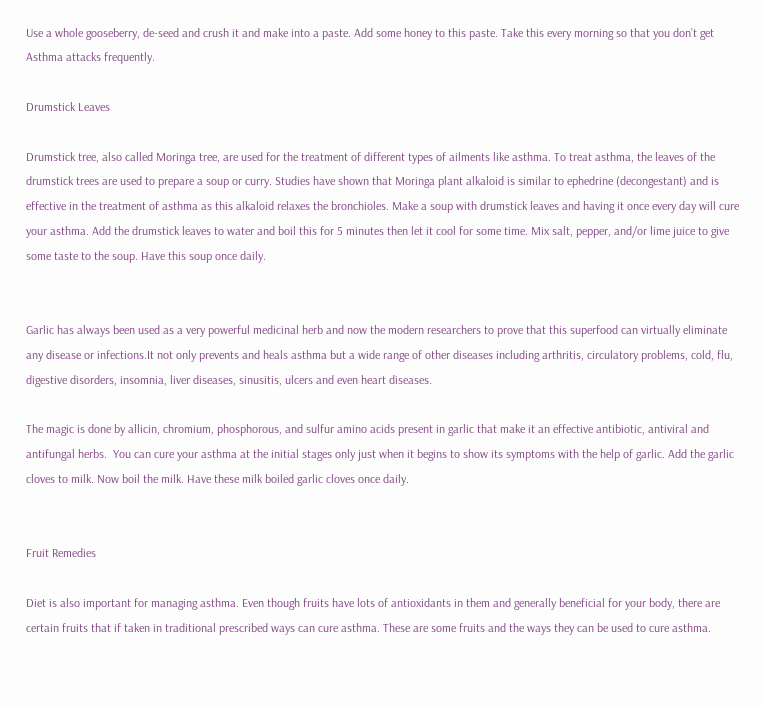Use a whole gooseberry, de-seed and crush it and make into a paste. Add some honey to this paste. Take this every morning so that you don’t get Asthma attacks frequently.

Drumstick Leaves

Drumstick tree, also called Moringa tree, are used for the treatment of different types of ailments like asthma. To treat asthma, the leaves of the drumstick trees are used to prepare a soup or curry. Studies have shown that Moringa plant alkaloid is similar to ephedrine (decongestant) and is effective in the treatment of asthma as this alkaloid relaxes the bronchioles. Make a soup with drumstick leaves and having it once every day will cure your asthma. Add the drumstick leaves to water and boil this for 5 minutes then let it cool for some time. Mix salt, pepper, and/or lime juice to give some taste to the soup. Have this soup once daily.


Garlic has always been used as a very powerful medicinal herb and now the modern researchers to prove that this superfood can virtually eliminate any disease or infections.It not only prevents and heals asthma but a wide range of other diseases including arthritis, circulatory problems, cold, flu, digestive disorders, insomnia, liver diseases, sinusitis, ulcers and even heart diseases.

The magic is done by allicin, chromium, phosphorous, and sulfur amino acids present in garlic that make it an effective antibiotic, antiviral and antifungal herbs.  You can cure your asthma at the initial stages only just when it begins to show its symptoms with the help of garlic. Add the garlic cloves to milk. Now boil the milk. Have these milk boiled garlic cloves once daily.


Fruit Remedies

Diet is also important for managing asthma. Even though fruits have lots of antioxidants in them and generally beneficial for your body, there are certain fruits that if taken in traditional prescribed ways can cure asthma. These are some fruits and the ways they can be used to cure asthma.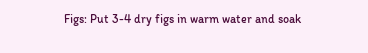Figs: Put 3-4 dry figs in warm water and soak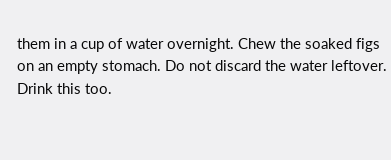them in a cup of water overnight. Chew the soaked figs on an empty stomach. Do not discard the water leftover. Drink this too.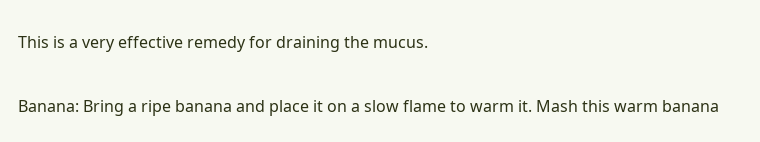This is a very effective remedy for draining the mucus.

Banana: Bring a ripe banana and place it on a slow flame to warm it. Mash this warm banana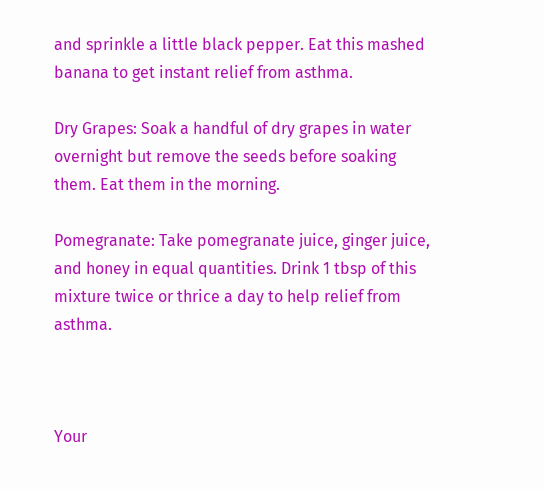and sprinkle a little black pepper. Eat this mashed banana to get instant relief from asthma.

Dry Grapes: Soak a handful of dry grapes in water overnight but remove the seeds before soaking them. Eat them in the morning.

Pomegranate: Take pomegranate juice, ginger juice, and honey in equal quantities. Drink 1 tbsp of this mixture twice or thrice a day to help relief from asthma.



Your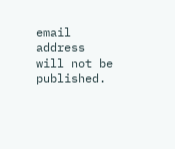email address will not be published.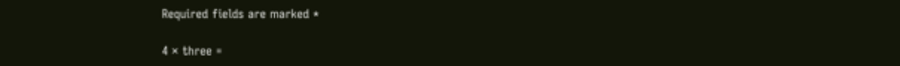Required fields are marked *

4 × three =